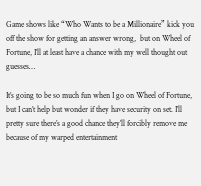Game shows like “Who Wants to be a Millionaire” kick you off the show for getting an answer wrong,  but on Wheel of Fortune, I’ll at least have a chance with my well thought out guesses…

It’s going to be so much fun when I go on Wheel of Fortune, but I can’t help but wonder if they have security on set. I’ll pretty sure there’s a good chance they’ll forcibly remove me because of my warped entertainment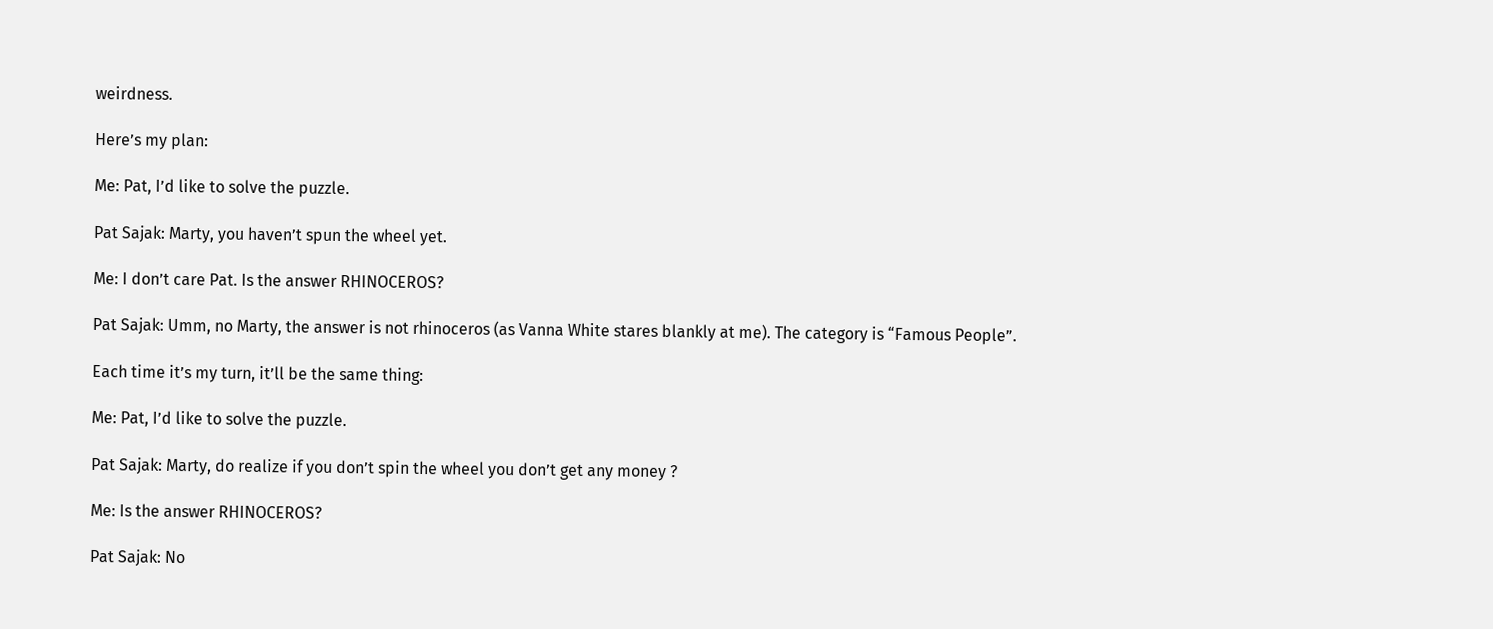weirdness.

Here’s my plan:

Me: Pat, I’d like to solve the puzzle.

Pat Sajak: Marty, you haven’t spun the wheel yet.

Me: I don’t care Pat. Is the answer RHINOCEROS?

Pat Sajak: Umm, no Marty, the answer is not rhinoceros (as Vanna White stares blankly at me). The category is “Famous People”.

Each time it’s my turn, it’ll be the same thing:

Me: Pat, I’d like to solve the puzzle.

Pat Sajak: Marty, do realize if you don’t spin the wheel you don’t get any money ?

Me: Is the answer RHINOCEROS?

Pat Sajak: No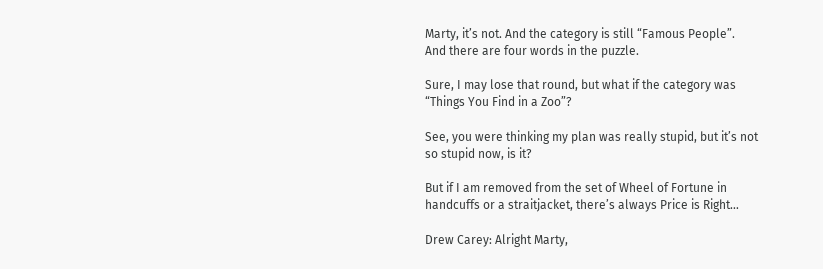Marty, it’s not. And the category is still “Famous People”. And there are four words in the puzzle.

Sure, I may lose that round, but what if the category was “Things You Find in a Zoo”?

See, you were thinking my plan was really stupid, but it’s not so stupid now, is it?

But if I am removed from the set of Wheel of Fortune in handcuffs or a straitjacket, there’s always Price is Right…

Drew Carey: Alright Marty,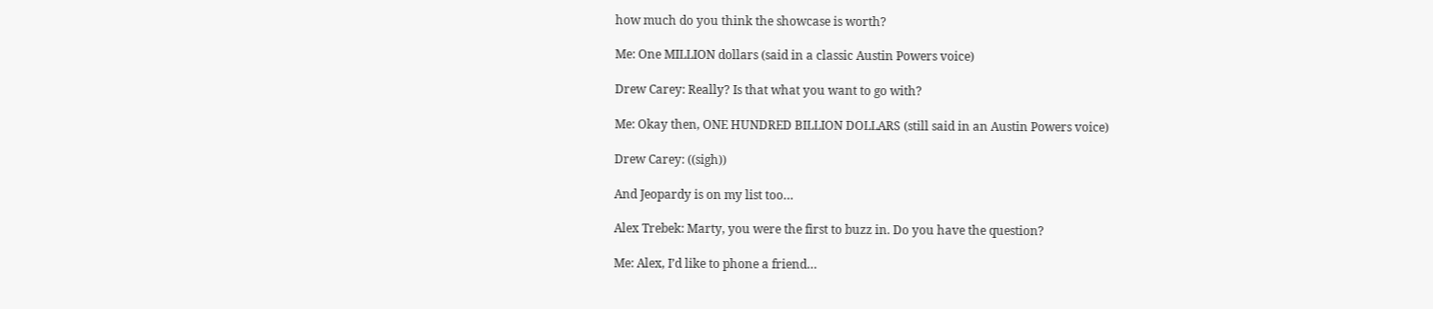how much do you think the showcase is worth?

Me: One MILLION dollars (said in a classic Austin Powers voice)

Drew Carey: Really? Is that what you want to go with?

Me: Okay then, ONE HUNDRED BILLION DOLLARS (still said in an Austin Powers voice)

Drew Carey: ((sigh))

And Jeopardy is on my list too…

Alex Trebek: Marty, you were the first to buzz in. Do you have the question?

Me: Alex, I’d like to phone a friend…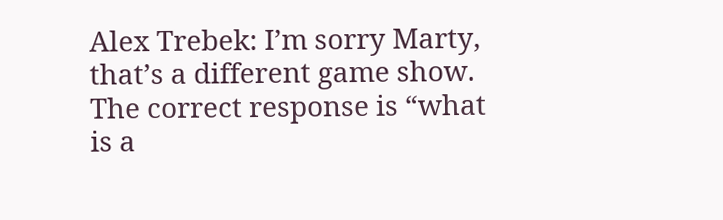Alex Trebek: I’m sorry Marty, that’s a different game show. The correct response is “what is a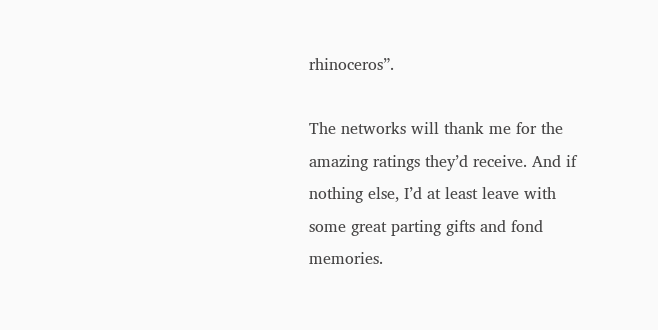rhinoceros”.

The networks will thank me for the amazing ratings they’d receive. And if nothing else, I’d at least leave with some great parting gifts and fond memories.